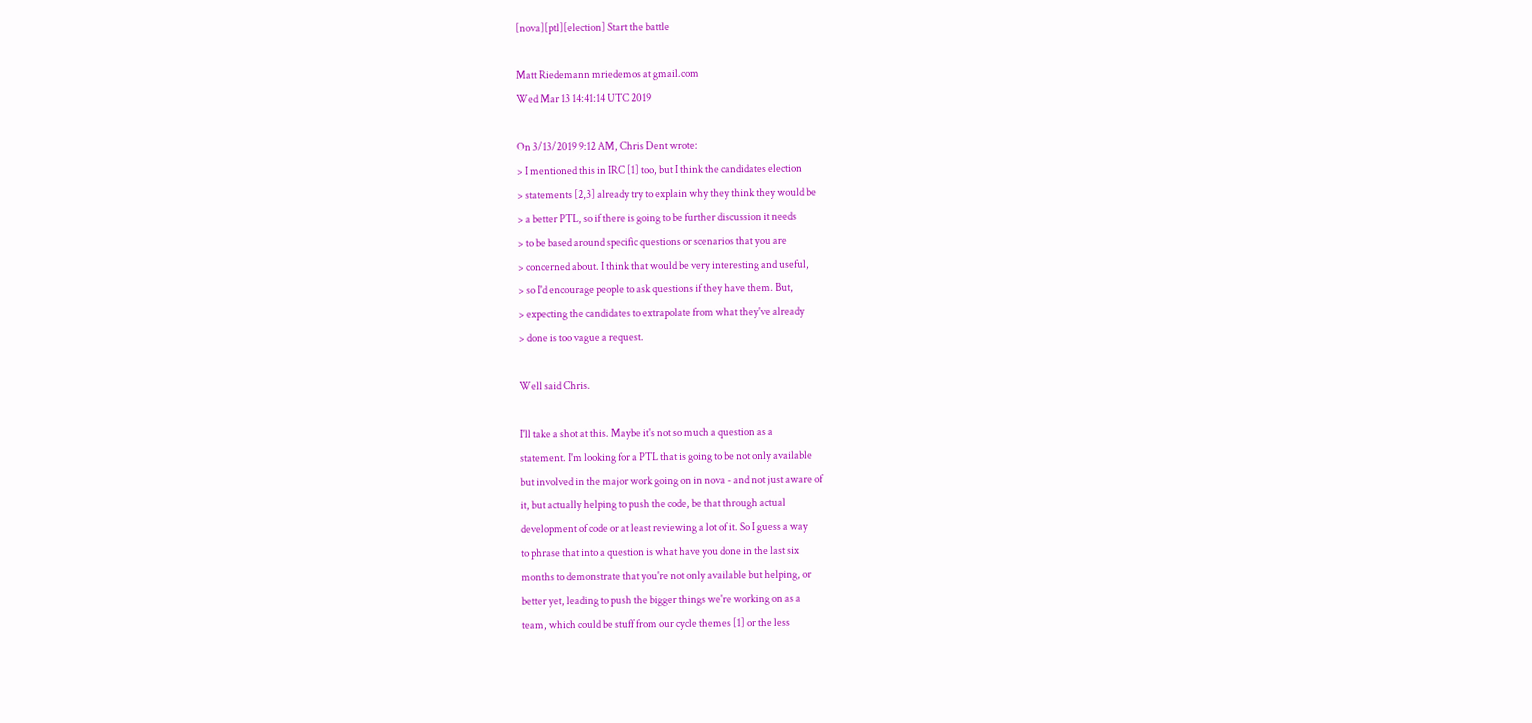[nova][ptl][election] Start the battle

Matt Riedemann mriedemos at gmail.com
Wed Mar 13 14:41:14 UTC 2019

On 3/13/2019 9:12 AM, Chris Dent wrote:
> I mentioned this in IRC [1] too, but I think the candidates election
> statements [2,3] already try to explain why they think they would be
> a better PTL, so if there is going to be further discussion it needs
> to be based around specific questions or scenarios that you are
> concerned about. I think that would be very interesting and useful,
> so I'd encourage people to ask questions if they have them. But,
> expecting the candidates to extrapolate from what they've already
> done is too vague a request.

Well said Chris.

I'll take a shot at this. Maybe it's not so much a question as a
statement. I'm looking for a PTL that is going to be not only available
but involved in the major work going on in nova - and not just aware of
it, but actually helping to push the code, be that through actual
development of code or at least reviewing a lot of it. So I guess a way
to phrase that into a question is what have you done in the last six
months to demonstrate that you're not only available but helping, or
better yet, leading to push the bigger things we're working on as a
team, which could be stuff from our cycle themes [1] or the less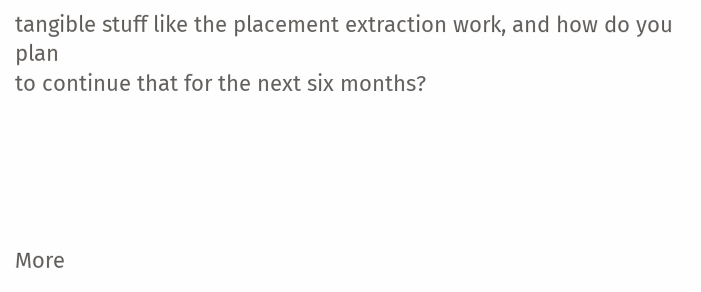tangible stuff like the placement extraction work, and how do you plan
to continue that for the next six months?





More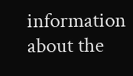information about the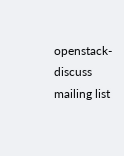openstack-discuss mailing list